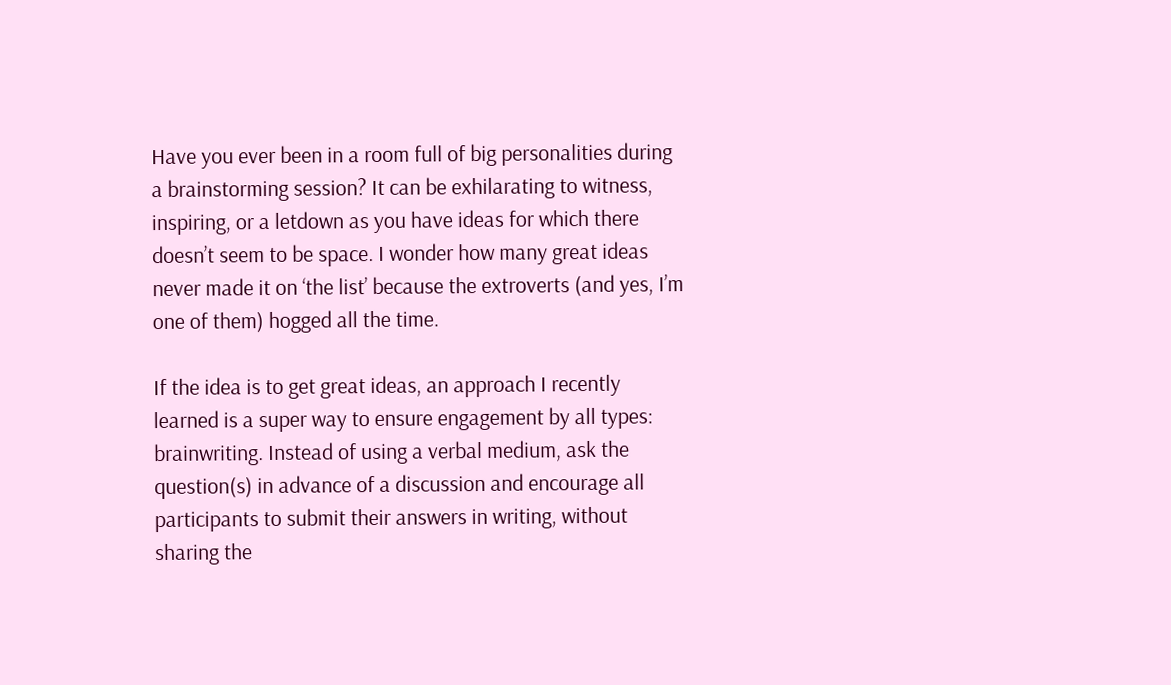Have you ever been in a room full of big personalities during a brainstorming session? It can be exhilarating to witness, inspiring, or a letdown as you have ideas for which there doesn’t seem to be space. I wonder how many great ideas never made it on ‘the list’ because the extroverts (and yes, I’m one of them) hogged all the time.

If the idea is to get great ideas, an approach I recently learned is a super way to ensure engagement by all types: brainwriting. Instead of using a verbal medium, ask the question(s) in advance of a discussion and encourage all participants to submit their answers in writing, without sharing the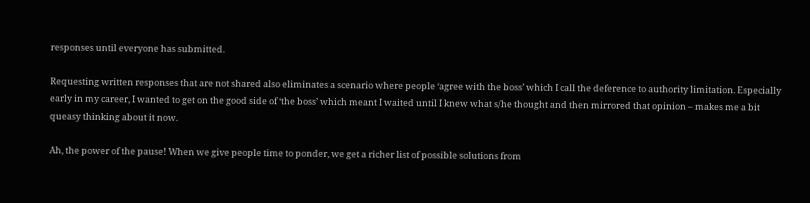responses until everyone has submitted.

Requesting written responses that are not shared also eliminates a scenario where people ‘agree with the boss’ which I call the deference to authority limitation. Especially early in my career, I wanted to get on the good side of ‘the boss’ which meant I waited until I knew what s/he thought and then mirrored that opinion – makes me a bit queasy thinking about it now.

Ah, the power of the pause! When we give people time to ponder, we get a richer list of possible solutions from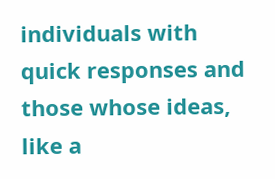individuals with quick responses and those whose ideas, like a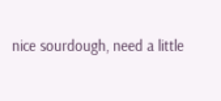nice sourdough, need a little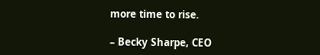more time to rise.

– Becky Sharpe, CEO